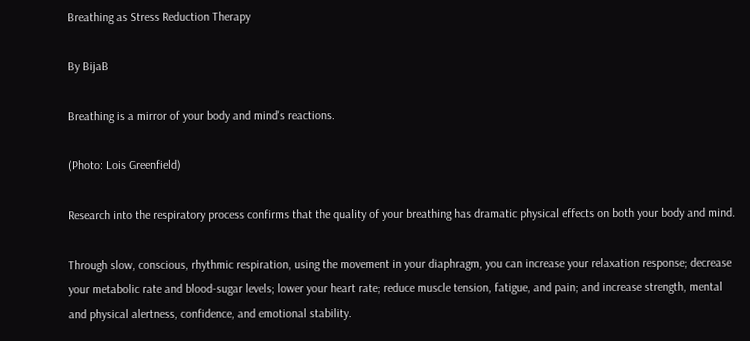Breathing as Stress Reduction Therapy

By BijaB

Breathing is a mirror of your body and mind's reactions.

(Photo: Lois Greenfield)

Research into the respiratory process confirms that the quality of your breathing has dramatic physical effects on both your body and mind.

Through slow, conscious, rhythmic respiration, using the movement in your diaphragm, you can increase your relaxation response; decrease your metabolic rate and blood-sugar levels; lower your heart rate; reduce muscle tension, fatigue, and pain; and increase strength, mental and physical alertness, confidence, and emotional stability.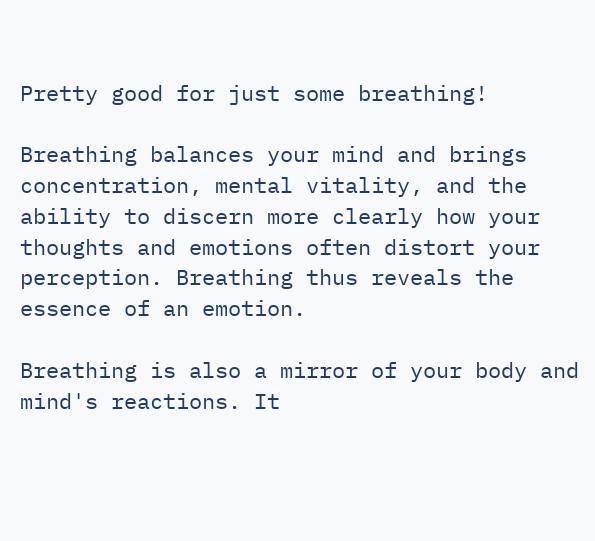Pretty good for just some breathing!

Breathing balances your mind and brings concentration, mental vitality, and the ability to discern more clearly how your thoughts and emotions often distort your perception. Breathing thus reveals the essence of an emotion.

Breathing is also a mirror of your body and mind's reactions. It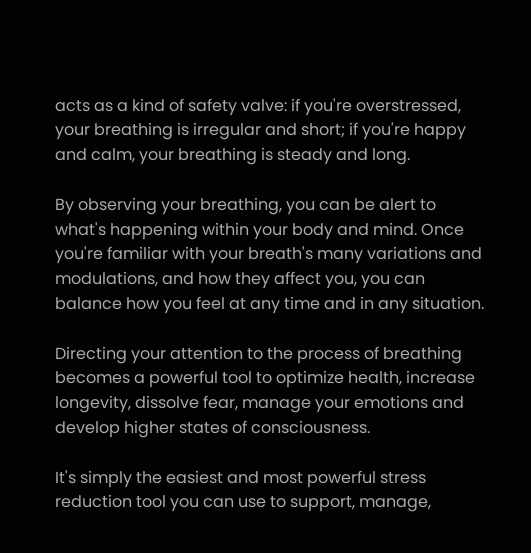acts as a kind of safety valve: if you're overstressed, your breathing is irregular and short; if you're happy and calm, your breathing is steady and long.

By observing your breathing, you can be alert to what's happening within your body and mind. Once you're familiar with your breath's many variations and modulations, and how they affect you, you can balance how you feel at any time and in any situation.

Directing your attention to the process of breathing becomes a powerful tool to optimize health, increase longevity, dissolve fear, manage your emotions and develop higher states of consciousness.

It's simply the easiest and most powerful stress reduction tool you can use to support, manage,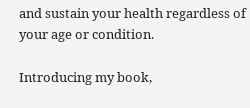and sustain your health regardless of your age or condition.

Introducing my book,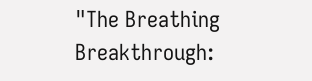"The Breathing Breakthrough: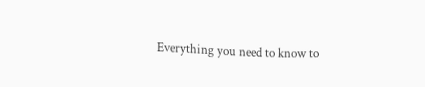Everything you need to know to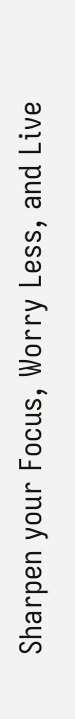Sharpen your Focus, Worry Less, and Live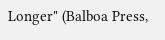Longer" (Balboa Press,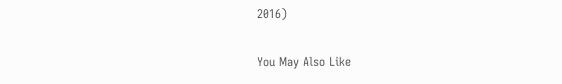2016)

You May Also Like